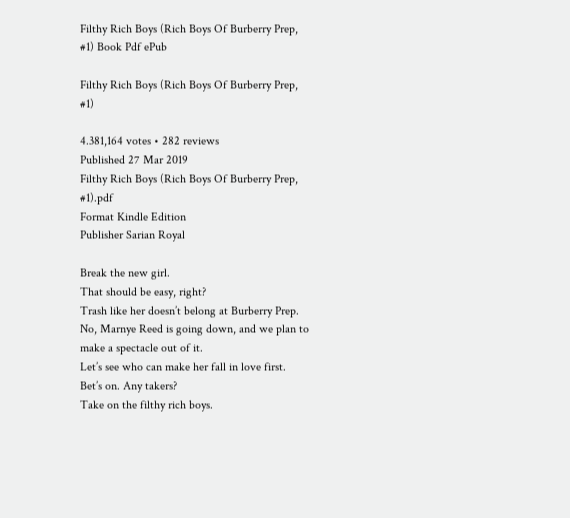Filthy Rich Boys (Rich Boys Of Burberry Prep, #1) Book Pdf ePub

Filthy Rich Boys (Rich Boys Of Burberry Prep, #1)

4.381,164 votes • 282 reviews
Published 27 Mar 2019
Filthy Rich Boys (Rich Boys Of Burberry Prep, #1).pdf
Format Kindle Edition
Publisher Sarian Royal

Break the new girl.
That should be easy, right?
Trash like her doesn’t belong at Burberry Prep.
No, Marnye Reed is going down, and we plan to make a spectacle out of it.
Let’s see who can make her fall in love first.
Bet’s on. Any takers?
Take on the filthy rich boys.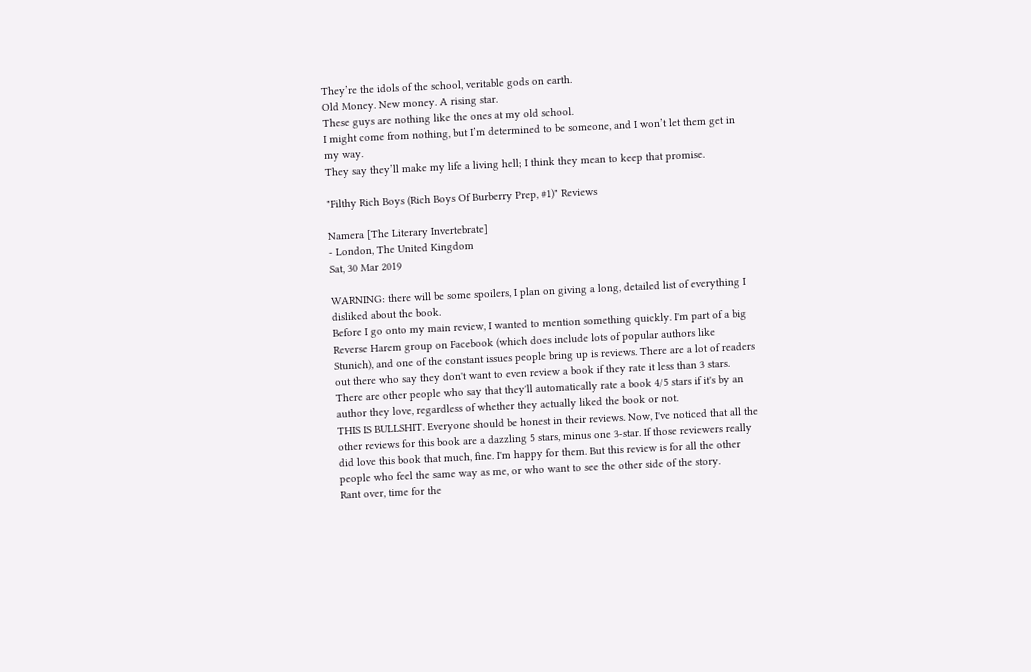They’re the idols of the school, veritable gods on earth.
Old Money. New money. A rising star.
These guys are nothing like the ones at my old school.
I might come from nothing, but I’m determined to be someone, and I won’t let them get in my way.
They say they’ll make my life a living hell; I think they mean to keep that promise.

"Filthy Rich Boys (Rich Boys Of Burberry Prep, #1)" Reviews

Namera [The Literary Invertebrate]
- London, The United Kingdom
Sat, 30 Mar 2019

WARNING: there will be some spoilers, I plan on giving a long, detailed list of everything I disliked about the book.
Before I go onto my main review, I wanted to mention something quickly. I'm part of a big Reverse Harem group on Facebook (which does include lots of popular authors like Stunich), and one of the constant issues people bring up is reviews. There are a lot of readers out there who say they don't want to even review a book if they rate it less than 3 stars. There are other people who say that they'll automatically rate a book 4/5 stars if it's by an author they love, regardless of whether they actually liked the book or not.
THIS IS BULLSHIT. Everyone should be honest in their reviews. Now, I've noticed that all the other reviews for this book are a dazzling 5 stars, minus one 3-star. If those reviewers really did love this book that much, fine. I'm happy for them. But this review is for all the other people who feel the same way as me, or who want to see the other side of the story.
Rant over, time for the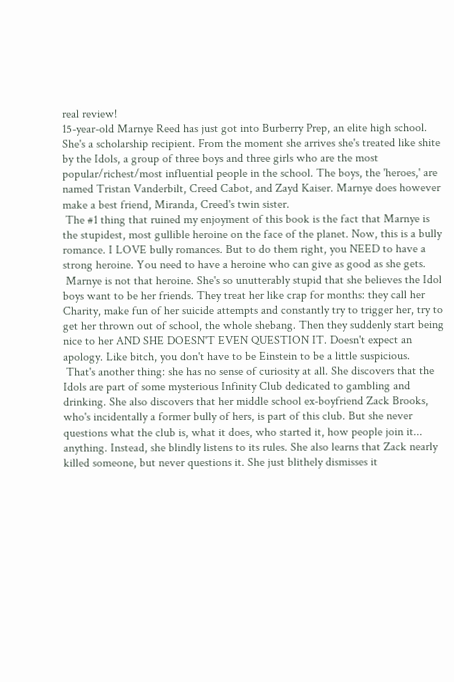real review!
15-year-old Marnye Reed has just got into Burberry Prep, an elite high school. She's a scholarship recipient. From the moment she arrives she's treated like shite by the Idols, a group of three boys and three girls who are the most popular/richest/most influential people in the school. The boys, the 'heroes,' are named Tristan Vanderbilt, Creed Cabot, and Zayd Kaiser. Marnye does however make a best friend, Miranda, Creed's twin sister.
 The #1 thing that ruined my enjoyment of this book is the fact that Marnye is the stupidest, most gullible heroine on the face of the planet. Now, this is a bully romance. I LOVE bully romances. But to do them right, you NEED to have a strong heroine. You need to have a heroine who can give as good as she gets.
 Marnye is not that heroine. She's so unutterably stupid that she believes the Idol boys want to be her friends. They treat her like crap for months: they call her Charity, make fun of her suicide attempts and constantly try to trigger her, try to get her thrown out of school, the whole shebang. Then they suddenly start being nice to her AND SHE DOESN'T EVEN QUESTION IT. Doesn't expect an apology. Like bitch, you don't have to be Einstein to be a little suspicious.
 That's another thing: she has no sense of curiosity at all. She discovers that the Idols are part of some mysterious Infinity Club dedicated to gambling and drinking. She also discovers that her middle school ex-boyfriend Zack Brooks, who's incidentally a former bully of hers, is part of this club. But she never questions what the club is, what it does, who started it, how people join it... anything. Instead, she blindly listens to its rules. She also learns that Zack nearly killed someone, but never questions it. She just blithely dismisses it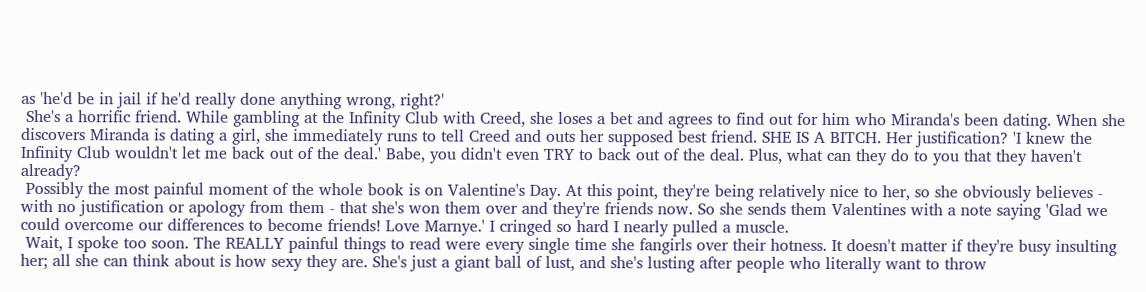as 'he'd be in jail if he'd really done anything wrong, right?'
 She's a horrific friend. While gambling at the Infinity Club with Creed, she loses a bet and agrees to find out for him who Miranda's been dating. When she discovers Miranda is dating a girl, she immediately runs to tell Creed and outs her supposed best friend. SHE IS A BITCH. Her justification? 'I knew the Infinity Club wouldn't let me back out of the deal.' Babe, you didn't even TRY to back out of the deal. Plus, what can they do to you that they haven't already?
 Possibly the most painful moment of the whole book is on Valentine's Day. At this point, they're being relatively nice to her, so she obviously believes - with no justification or apology from them - that she's won them over and they're friends now. So she sends them Valentines with a note saying 'Glad we could overcome our differences to become friends! Love Marnye.' I cringed so hard I nearly pulled a muscle.
 Wait, I spoke too soon. The REALLY painful things to read were every single time she fangirls over their hotness. It doesn't matter if they're busy insulting her; all she can think about is how sexy they are. She's just a giant ball of lust, and she's lusting after people who literally want to throw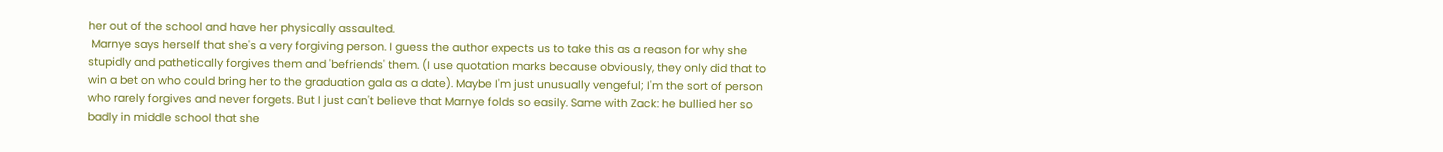her out of the school and have her physically assaulted.
 Marnye says herself that she's a very forgiving person. I guess the author expects us to take this as a reason for why she stupidly and pathetically forgives them and 'befriends' them. (I use quotation marks because obviously, they only did that to win a bet on who could bring her to the graduation gala as a date). Maybe I'm just unusually vengeful; I'm the sort of person who rarely forgives and never forgets. But I just can't believe that Marnye folds so easily. Same with Zack: he bullied her so badly in middle school that she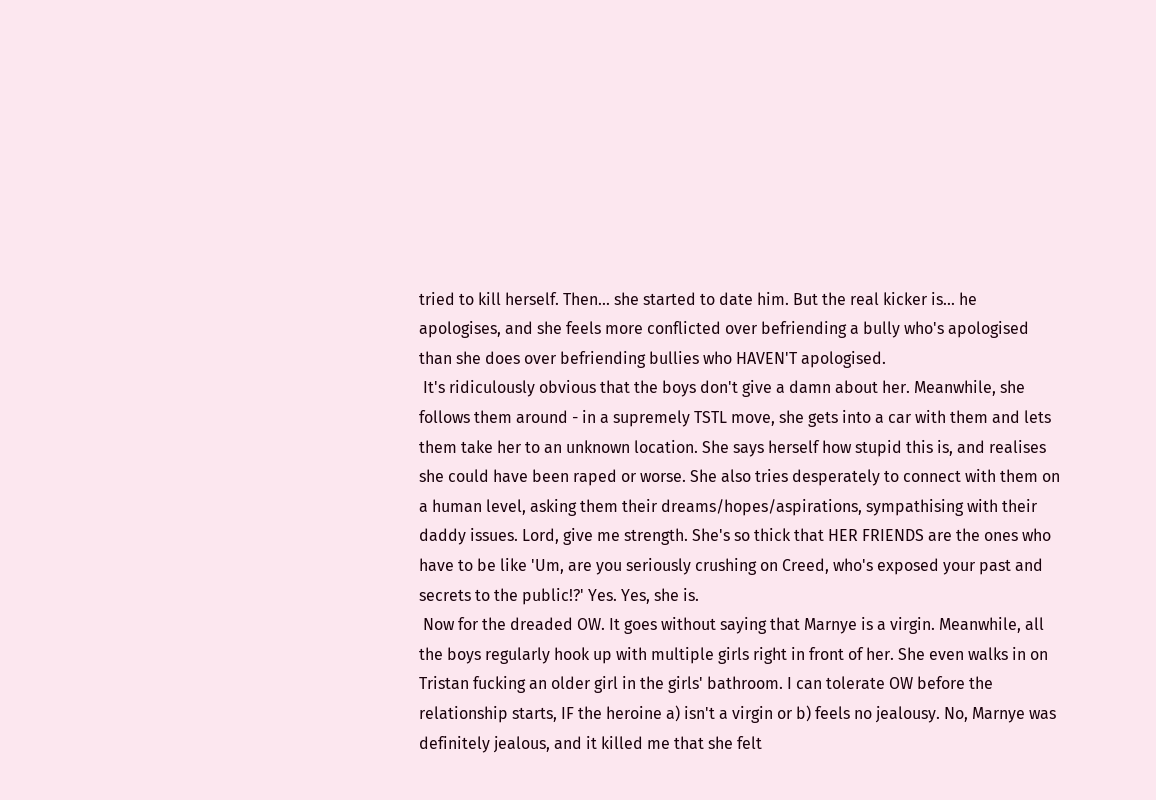tried to kill herself. Then... she started to date him. But the real kicker is... he apologises, and she feels more conflicted over befriending a bully who's apologised than she does over befriending bullies who HAVEN'T apologised.
 It's ridiculously obvious that the boys don't give a damn about her. Meanwhile, she follows them around - in a supremely TSTL move, she gets into a car with them and lets them take her to an unknown location. She says herself how stupid this is, and realises she could have been raped or worse. She also tries desperately to connect with them on a human level, asking them their dreams/hopes/aspirations, sympathising with their daddy issues. Lord, give me strength. She's so thick that HER FRIENDS are the ones who have to be like 'Um, are you seriously crushing on Creed, who's exposed your past and secrets to the public!?' Yes. Yes, she is.
 Now for the dreaded OW. It goes without saying that Marnye is a virgin. Meanwhile, all the boys regularly hook up with multiple girls right in front of her. She even walks in on Tristan fucking an older girl in the girls' bathroom. I can tolerate OW before the relationship starts, IF the heroine a) isn't a virgin or b) feels no jealousy. No, Marnye was definitely jealous, and it killed me that she felt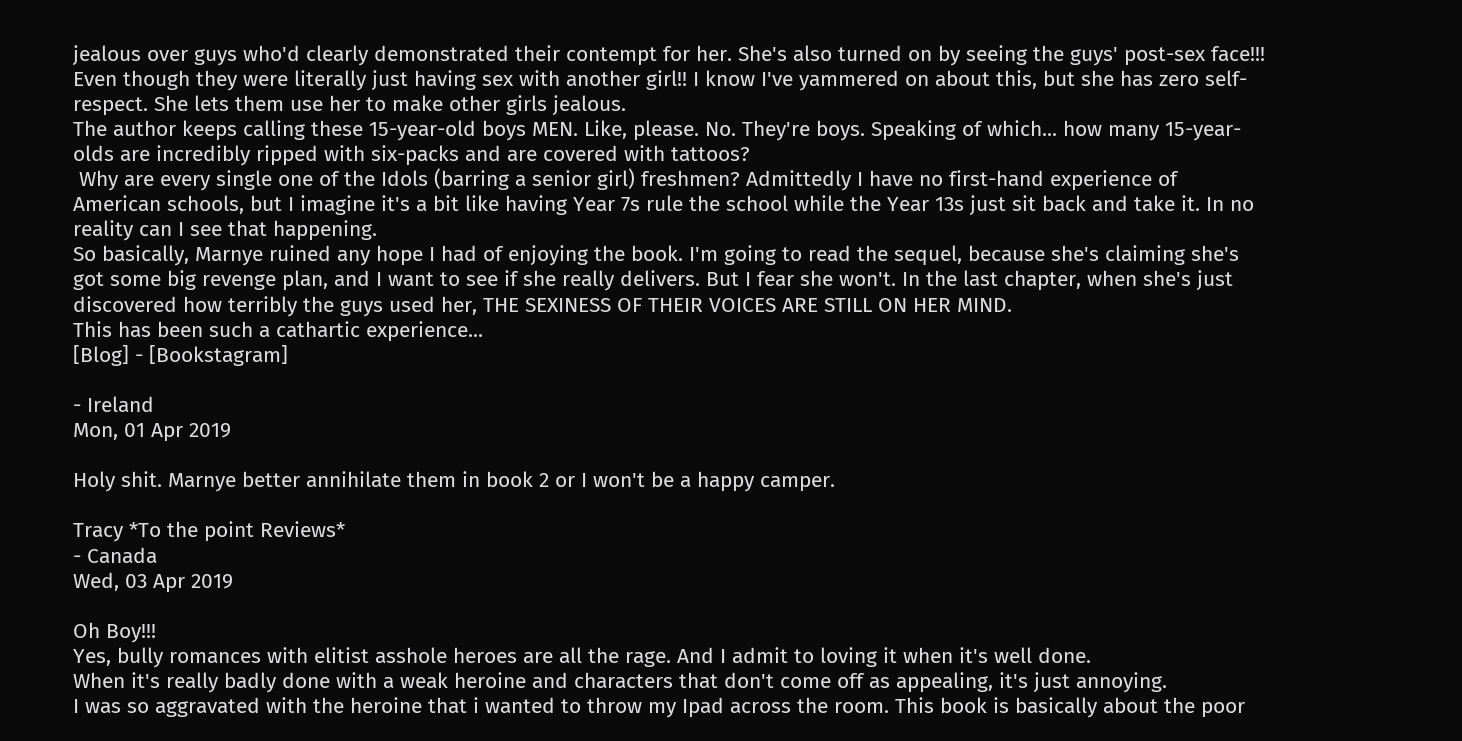jealous over guys who'd clearly demonstrated their contempt for her. She's also turned on by seeing the guys' post-sex face!!! Even though they were literally just having sex with another girl!! I know I've yammered on about this, but she has zero self-respect. She lets them use her to make other girls jealous.
The author keeps calling these 15-year-old boys MEN. Like, please. No. They're boys. Speaking of which... how many 15-year-olds are incredibly ripped with six-packs and are covered with tattoos?
 Why are every single one of the Idols (barring a senior girl) freshmen? Admittedly I have no first-hand experience of American schools, but I imagine it's a bit like having Year 7s rule the school while the Year 13s just sit back and take it. In no reality can I see that happening.
So basically, Marnye ruined any hope I had of enjoying the book. I'm going to read the sequel, because she's claiming she's got some big revenge plan, and I want to see if she really delivers. But I fear she won't. In the last chapter, when she's just discovered how terribly the guys used her, THE SEXINESS OF THEIR VOICES ARE STILL ON HER MIND.
This has been such a cathartic experience...
[Blog] - [Bookstagram]

- Ireland
Mon, 01 Apr 2019

Holy shit. Marnye better annihilate them in book 2 or I won't be a happy camper.

Tracy *To the point Reviews*
- Canada
Wed, 03 Apr 2019

Oh Boy!!!
Yes, bully romances with elitist asshole heroes are all the rage. And I admit to loving it when it's well done.
When it's really badly done with a weak heroine and characters that don't come off as appealing, it's just annoying.
I was so aggravated with the heroine that i wanted to throw my Ipad across the room. This book is basically about the poor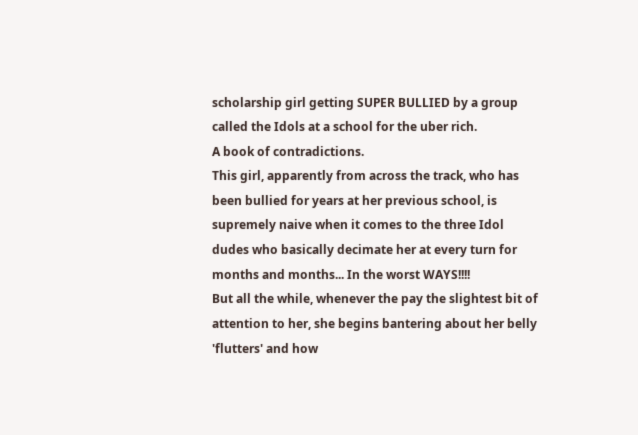scholarship girl getting SUPER BULLIED by a group called the Idols at a school for the uber rich.
A book of contradictions.
This girl, apparently from across the track, who has been bullied for years at her previous school, is supremely naive when it comes to the three Idol dudes who basically decimate her at every turn for months and months... In the worst WAYS!!!!
But all the while, whenever the pay the slightest bit of attention to her, she begins bantering about her belly 'flutters' and how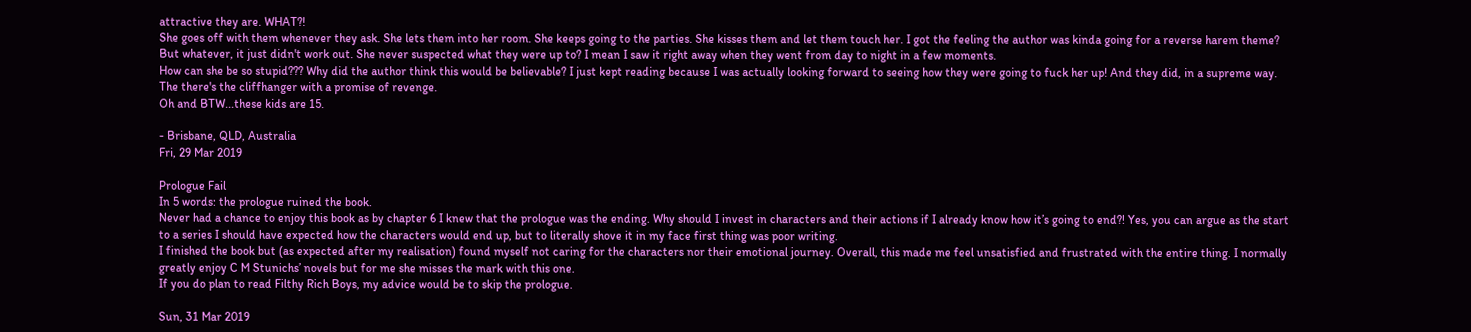attractive they are. WHAT?!
She goes off with them whenever they ask. She lets them into her room. She keeps going to the parties. She kisses them and let them touch her. I got the feeling the author was kinda going for a reverse harem theme? But whatever, it just didn't work out. She never suspected what they were up to? I mean I saw it right away when they went from day to night in a few moments.
How can she be so stupid??? Why did the author think this would be believable? I just kept reading because I was actually looking forward to seeing how they were going to fuck her up! And they did, in a supreme way. The there's the cliffhanger with a promise of revenge.
Oh and BTW...these kids are 15.

- Brisbane, QLD, Australia
Fri, 29 Mar 2019

Prologue Fail
In 5 words: the prologue ruined the book.
Never had a chance to enjoy this book as by chapter 6 I knew that the prologue was the ending. Why should I invest in characters and their actions if I already know how it’s going to end?! Yes, you can argue as the start to a series I should have expected how the characters would end up, but to literally shove it in my face first thing was poor writing.
I finished the book but (as expected after my realisation) found myself not caring for the characters nor their emotional journey. Overall, this made me feel unsatisfied and frustrated with the entire thing. I normally greatly enjoy C M Stunichs’ novels but for me she misses the mark with this one.
If you do plan to read Filthy Rich Boys, my advice would be to skip the prologue.

Sun, 31 Mar 2019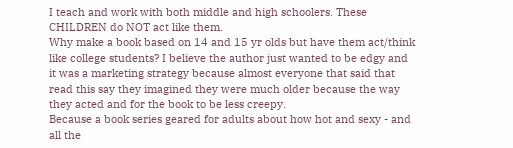I teach and work with both middle and high schoolers. These CHILDREN do NOT act like them.
Why make a book based on 14 and 15 yr olds but have them act/think like college students? I believe the author just wanted to be edgy and it was a marketing strategy because almost everyone that said that read this say they imagined they were much older because the way they acted and for the book to be less creepy.
Because a book series geared for adults about how hot and sexy - and all the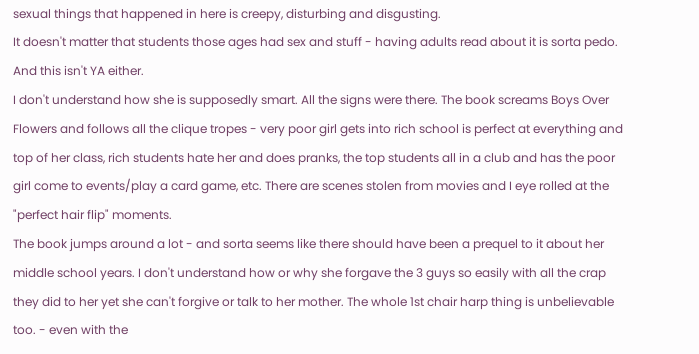sexual things that happened in here is creepy, disturbing and disgusting.
It doesn't matter that students those ages had sex and stuff - having adults read about it is sorta pedo. And this isn't YA either.
I don't understand how she is supposedly smart. All the signs were there. The book screams Boys Over Flowers and follows all the clique tropes - very poor girl gets into rich school is perfect at everything and top of her class, rich students hate her and does pranks, the top students all in a club and has the poor girl come to events/play a card game, etc. There are scenes stolen from movies and I eye rolled at the "perfect hair flip" moments.
The book jumps around a lot - and sorta seems like there should have been a prequel to it about her middle school years. I don't understand how or why she forgave the 3 guys so easily with all the crap they did to her yet she can't forgive or talk to her mother. The whole 1st chair harp thing is unbelievable too. - even with the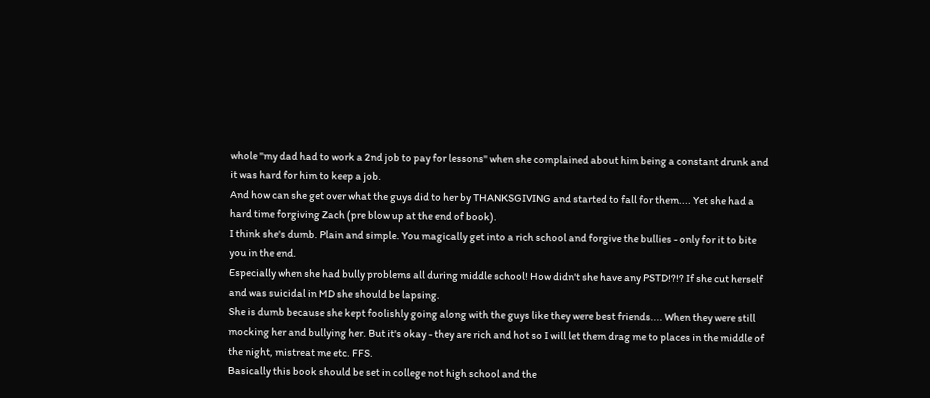whole "my dad had to work a 2nd job to pay for lessons" when she complained about him being a constant drunk and it was hard for him to keep a job.
And how can she get over what the guys did to her by THANKSGIVING and started to fall for them.... Yet she had a hard time forgiving Zach (pre blow up at the end of book).
I think she's dumb. Plain and simple. You magically get into a rich school and forgive the bullies - only for it to bite you in the end.
Especially when she had bully problems all during middle school! How didn't she have any PSTD!?!? If she cut herself and was suicidal in MD she should be lapsing.
She is dumb because she kept foolishly going along with the guys like they were best friends.... When they were still mocking her and bullying her. But it's okay - they are rich and hot so I will let them drag me to places in the middle of the night, mistreat me etc. FFS.
Basically this book should be set in college not high school and the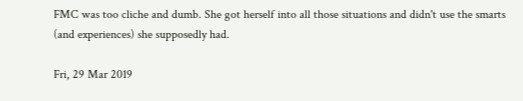FMC was too cliche and dumb. She got herself into all those situations and didn't use the smarts (and experiences) she supposedly had.

Fri, 29 Mar 2019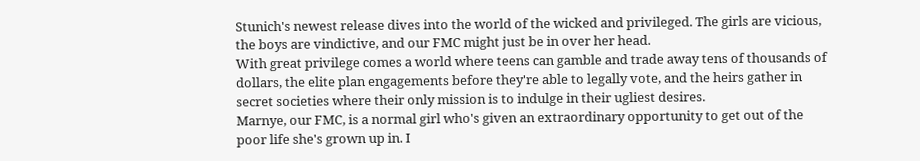Stunich's newest release dives into the world of the wicked and privileged. The girls are vicious, the boys are vindictive, and our FMC might just be in over her head.
With great privilege comes a world where teens can gamble and trade away tens of thousands of dollars, the elite plan engagements before they're able to legally vote, and the heirs gather in secret societies where their only mission is to indulge in their ugliest desires.
Marnye, our FMC, is a normal girl who's given an extraordinary opportunity to get out of the poor life she's grown up in. I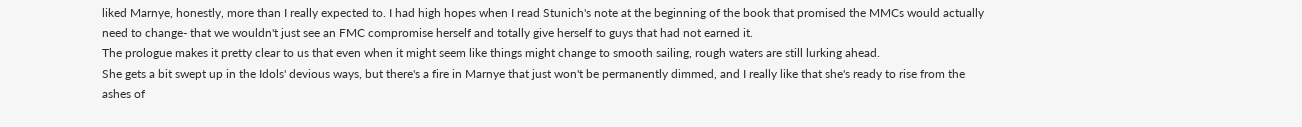liked Marnye, honestly, more than I really expected to. I had high hopes when I read Stunich's note at the beginning of the book that promised the MMCs would actually need to change- that we wouldn't just see an FMC compromise herself and totally give herself to guys that had not earned it.
The prologue makes it pretty clear to us that even when it might seem like things might change to smooth sailing, rough waters are still lurking ahead.
She gets a bit swept up in the Idols' devious ways, but there's a fire in Marnye that just won't be permanently dimmed, and I really like that she's ready to rise from the ashes of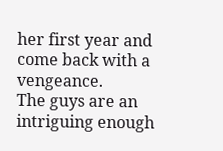her first year and come back with a vengeance.
The guys are an intriguing enough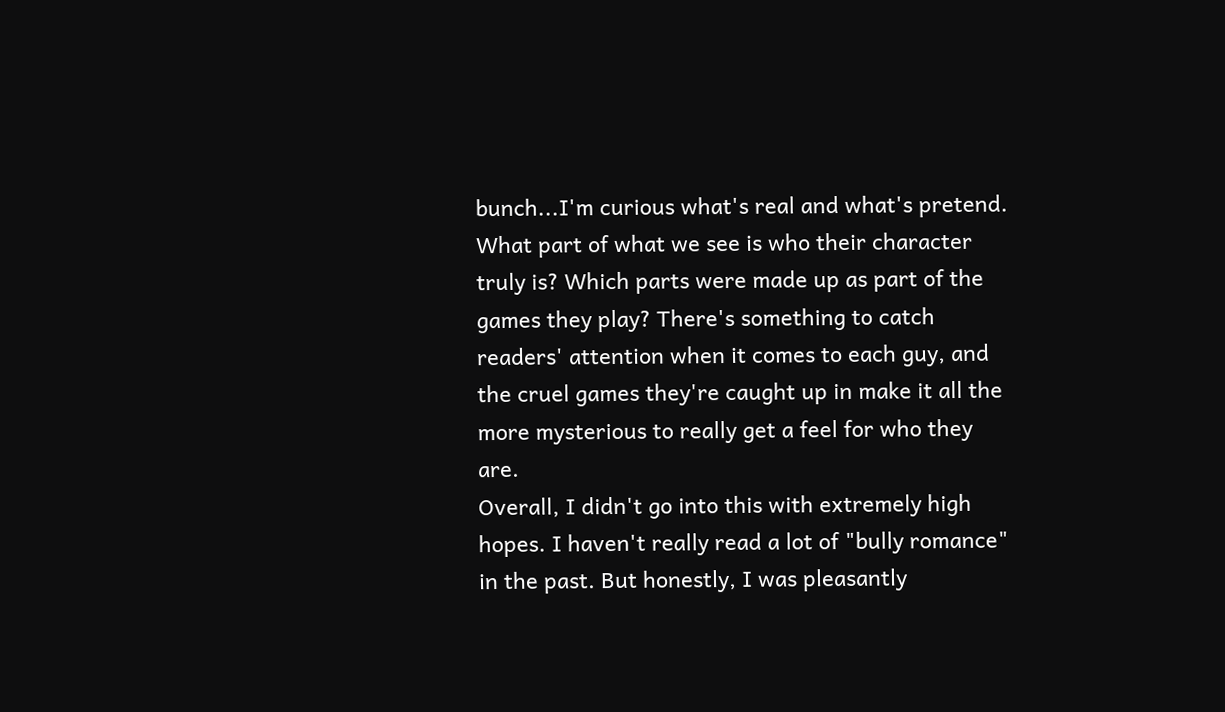bunch...I'm curious what's real and what's pretend. What part of what we see is who their character truly is? Which parts were made up as part of the games they play? There's something to catch readers' attention when it comes to each guy, and the cruel games they're caught up in make it all the more mysterious to really get a feel for who they are.
Overall, I didn't go into this with extremely high hopes. I haven't really read a lot of "bully romance" in the past. But honestly, I was pleasantly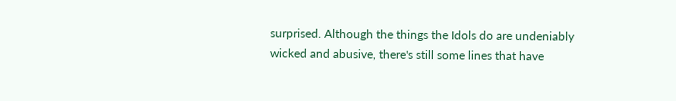surprised. Although the things the Idols do are undeniably wicked and abusive, there's still some lines that have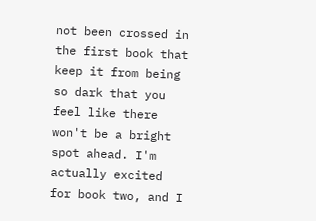not been crossed in the first book that keep it from being so dark that you feel like there won't be a bright spot ahead. I'm actually excited for book two, and I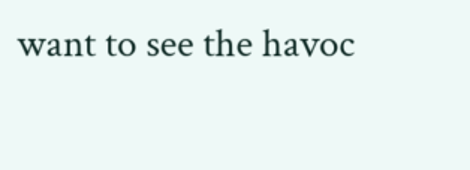want to see the havoc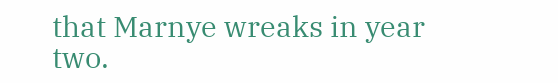that Marnye wreaks in year two.